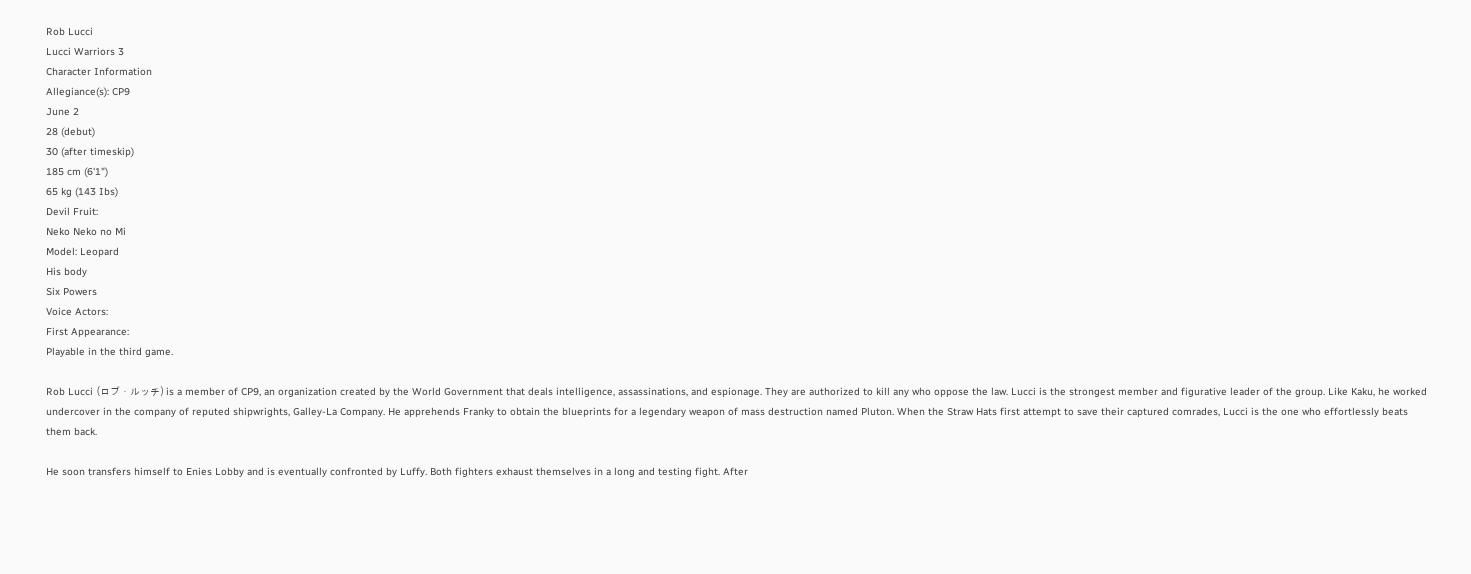Rob Lucci
Lucci Warriors 3
Character Information
Allegiance(s): CP9
June 2
28 (debut)
30 (after timeskip)
185 cm (6'1")
65 kg (143 Ibs)
Devil Fruit:
Neko Neko no Mi
Model: Leopard
His body
Six Powers
Voice Actors:
First Appearance:
Playable in the third game.

Rob Lucci (ロブ・ルッチ) is a member of CP9, an organization created by the World Government that deals intelligence, assassinations, and espionage. They are authorized to kill any who oppose the law. Lucci is the strongest member and figurative leader of the group. Like Kaku, he worked undercover in the company of reputed shipwrights, Galley-La Company. He apprehends Franky to obtain the blueprints for a legendary weapon of mass destruction named Pluton. When the Straw Hats first attempt to save their captured comrades, Lucci is the one who effortlessly beats them back.

He soon transfers himself to Enies Lobby and is eventually confronted by Luffy. Both fighters exhaust themselves in a long and testing fight. After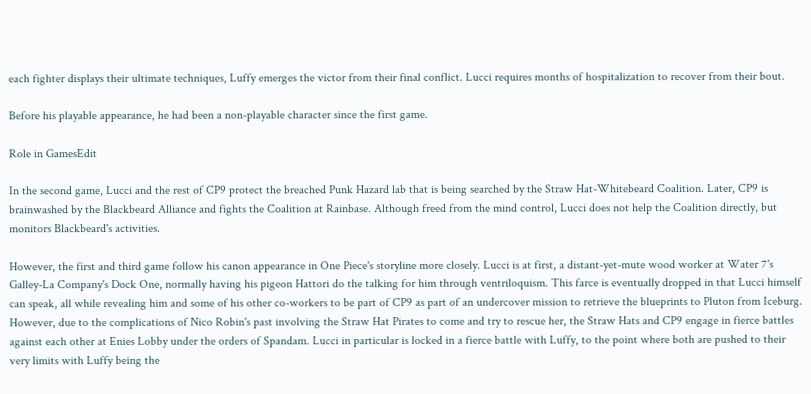each fighter displays their ultimate techniques, Luffy emerges the victor from their final conflict. Lucci requires months of hospitalization to recover from their bout.

Before his playable appearance, he had been a non-playable character since the first game.

Role in GamesEdit

In the second game, Lucci and the rest of CP9 protect the breached Punk Hazard lab that is being searched by the Straw Hat-Whitebeard Coalition. Later, CP9 is brainwashed by the Blackbeard Alliance and fights the Coalition at Rainbase. Although freed from the mind control, Lucci does not help the Coalition directly, but monitors Blackbeard's activities.

However, the first and third game follow his canon appearance in One Piece's storyline more closely. Lucci is at first, a distant-yet-mute wood worker at Water 7's Galley-La Company's Dock One, normally having his pigeon Hattori do the talking for him through ventriloquism. This farce is eventually dropped in that Lucci himself can speak, all while revealing him and some of his other co-workers to be part of CP9 as part of an undercover mission to retrieve the blueprints to Pluton from Iceburg. However, due to the complications of Nico Robin's past involving the Straw Hat Pirates to come and try to rescue her, the Straw Hats and CP9 engage in fierce battles against each other at Enies Lobby under the orders of Spandam. Lucci in particular is locked in a fierce battle with Luffy, to the point where both are pushed to their very limits with Luffy being the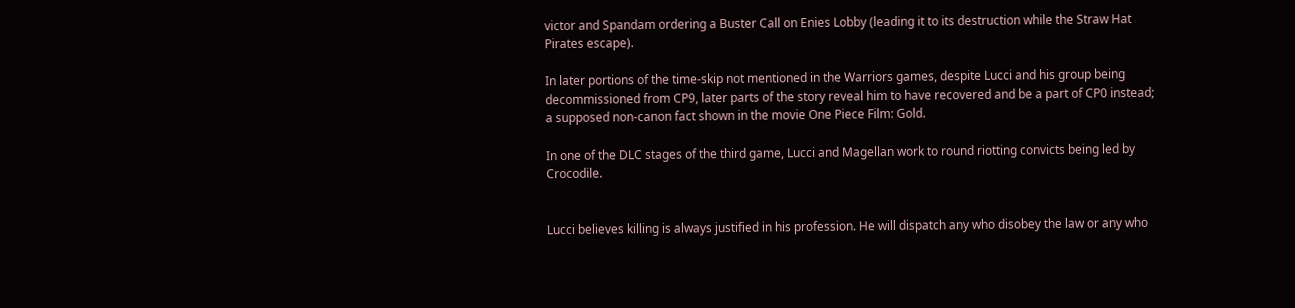victor and Spandam ordering a Buster Call on Enies Lobby (leading it to its destruction while the Straw Hat Pirates escape).

In later portions of the time-skip not mentioned in the Warriors games, despite Lucci and his group being decommissioned from CP9, later parts of the story reveal him to have recovered and be a part of CP0 instead; a supposed non-canon fact shown in the movie One Piece Film: Gold.

In one of the DLC stages of the third game, Lucci and Magellan work to round riotting convicts being led by Crocodile.


Lucci believes killing is always justified in his profession. He will dispatch any who disobey the law or any who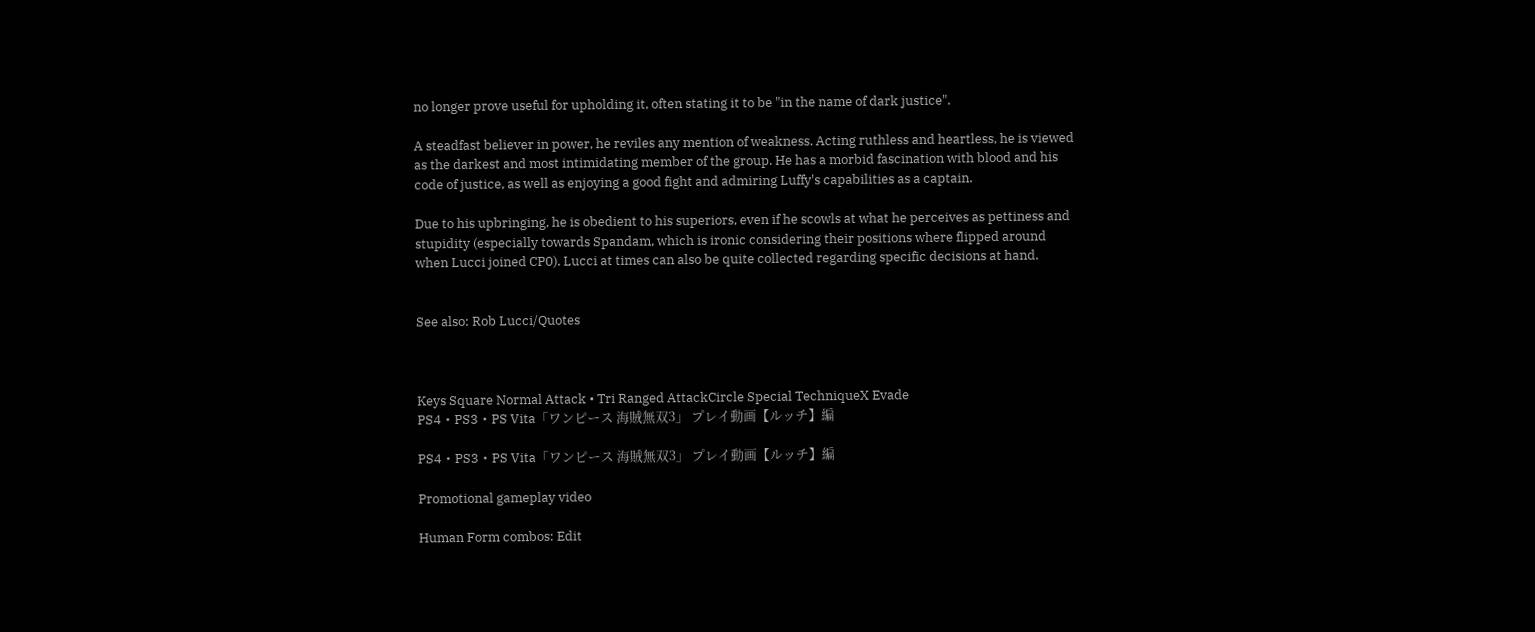no longer prove useful for upholding it, often stating it to be "in the name of dark justice".

A steadfast believer in power, he reviles any mention of weakness. Acting ruthless and heartless, he is viewed as the darkest and most intimidating member of the group. He has a morbid fascination with blood and his code of justice, as well as enjoying a good fight and admiring Luffy's capabilities as a captain.

Due to his upbringing, he is obedient to his superiors, even if he scowls at what he perceives as pettiness and stupidity (especially towards Spandam, which is ironic considering their positions where flipped around when Lucci joined CP0). Lucci at times can also be quite collected regarding specific decisions at hand.


See also: Rob Lucci/Quotes



Keys Square Normal Attack • Tri Ranged AttackCircle Special TechniqueX Evade
PS4・PS3・PS Vita「ワンピース 海賊無双3」 プレイ動画【ルッチ】編

PS4・PS3・PS Vita「ワンピース 海賊無双3」 プレイ動画【ルッチ】編

Promotional gameplay video

Human Form combos: Edit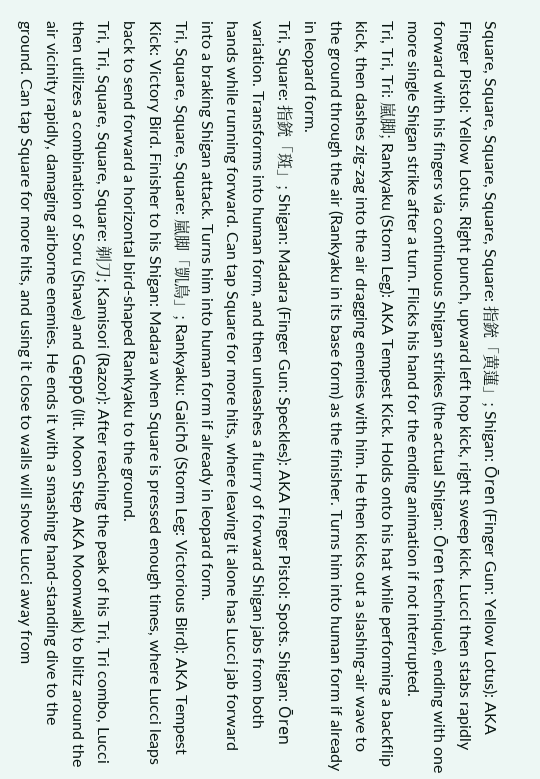Square, Square, Square, Square, Square: 指銃「黄蓮」; Shigan: Ōren (Finger Gun: Yellow Lotus): AKA Finger Pistol: Yellow Lotus. Right punch, upward left hop kick, right sweep kick. Lucci then stabs rapidly forward with his fingers via continuous Shigan strikes (the actual Shigan: Ōren technique), ending with one more single Shigan strike after a turn. Flicks his hand for the ending animation if not interrupted.
Tri, Tri, Tri: 嵐脚; Rankyaku (Storm Leg): AKA Tempest Kick. Holds onto his hat while performing a backflip kick, then dashes zig-zag into the air dragging enemies with him. He then kicks out a slashing-air wave to the ground through the air (Rankyaku in its base form) as the finisher. Turns him into human form if already in leopard form.
Tri, Square: 指銃「斑」; Shigan: Madara (Finger Gun: Speckles): AKA Finger Pistol: Spots. Shigan: Ōren variation. Transforms into human form, and then unleashes a flurry of forward Shigan jabs from both hands while running forward. Can tap Square for more hits, where leaving it alone has Lucci jab forward into a braking Shigan attack. Turns him into human form if already in leopard form.
Tri, Square, Square, Square: 嵐脚「凱鳥」; Rankyaku: Gaichō (Storm Leg: Victorious Bird): AKA Tempest Kick: Victory Bird. Finisher to his Shigan: Madara when Square is pressed enough times, where Lucci leaps back to send forward a horizontal bird-shaped Rankyaku to the ground.
Tri, Tri, Square, Square, Square: 剃刀; Kamisori (Razor): After reaching the peak of his Tri, Tri combo, Lucci then utilizes a combination of Soru (Shave) and Geppō (lit. Moon Step AKA Moonwalk) to blitz around the air vicinity rapidly, damaging airborne enemies. He ends it with a smashing hand-standing dive to the ground. Can tap Square for more hits, and using it close to walls will shove Lucci away from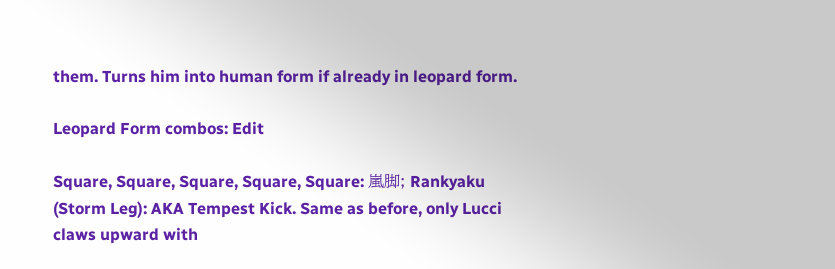them. Turns him into human form if already in leopard form.

Leopard Form combos: Edit

Square, Square, Square, Square, Square: 嵐脚; Rankyaku (Storm Leg): AKA Tempest Kick. Same as before, only Lucci claws upward with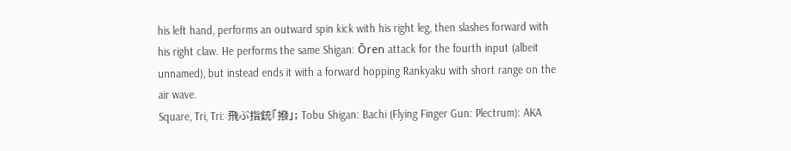his left hand, performs an outward spin kick with his right leg, then slashes forward with his right claw. He performs the same Shigan: Ōren attack for the fourth input (albeit unnamed), but instead ends it with a forward hopping Rankyaku with short range on the air wave.
Square, Tri, Tri: 飛ぶ指銃「撥」; Tobu Shigan: Bachi (Flying Finger Gun: Plectrum): AKA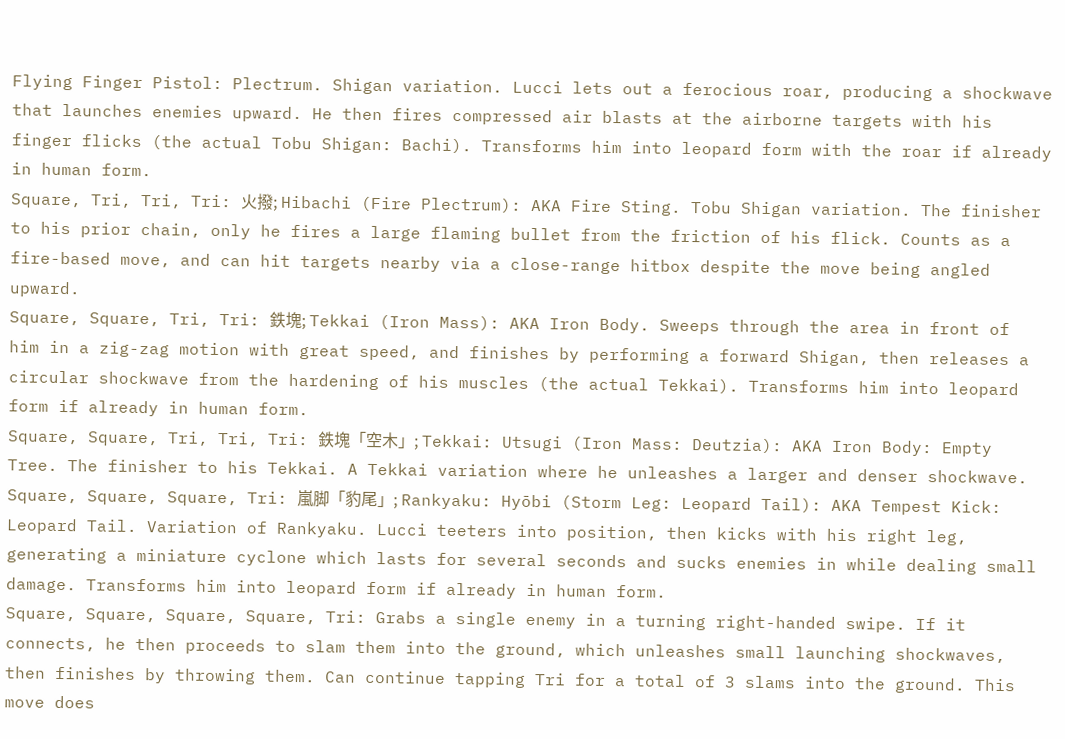Flying Finger Pistol: Plectrum. Shigan variation. Lucci lets out a ferocious roar, producing a shockwave that launches enemies upward. He then fires compressed air blasts at the airborne targets with his finger flicks (the actual Tobu Shigan: Bachi). Transforms him into leopard form with the roar if already in human form.
Square, Tri, Tri, Tri: 火撥; Hibachi (Fire Plectrum): AKA Fire Sting. Tobu Shigan variation. The finisher to his prior chain, only he fires a large flaming bullet from the friction of his flick. Counts as a fire-based move, and can hit targets nearby via a close-range hitbox despite the move being angled upward.
Square, Square, Tri, Tri: 鉄塊; Tekkai (Iron Mass): AKA Iron Body. Sweeps through the area in front of him in a zig-zag motion with great speed, and finishes by performing a forward Shigan, then releases a circular shockwave from the hardening of his muscles (the actual Tekkai). Transforms him into leopard form if already in human form.
Square, Square, Tri, Tri, Tri: 鉄塊「空木」; Tekkai: Utsugi (Iron Mass: Deutzia): AKA Iron Body: Empty Tree. The finisher to his Tekkai. A Tekkai variation where he unleashes a larger and denser shockwave.
Square, Square, Square, Tri: 嵐脚「豹尾」; Rankyaku: Hyōbi (Storm Leg: Leopard Tail): AKA Tempest Kick: Leopard Tail. Variation of Rankyaku. Lucci teeters into position, then kicks with his right leg, generating a miniature cyclone which lasts for several seconds and sucks enemies in while dealing small damage. Transforms him into leopard form if already in human form.
Square, Square, Square, Square, Tri: Grabs a single enemy in a turning right-handed swipe. If it connects, he then proceeds to slam them into the ground, which unleashes small launching shockwaves, then finishes by throwing them. Can continue tapping Tri for a total of 3 slams into the ground. This move does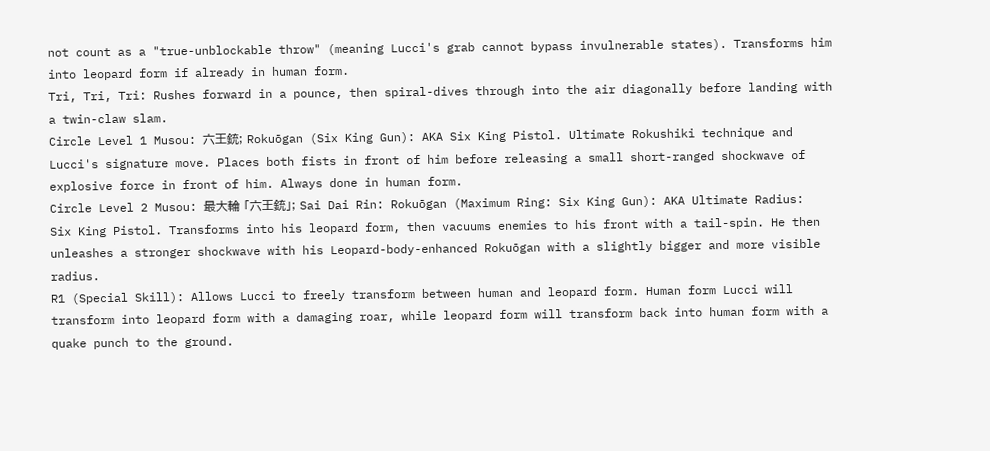not count as a "true-unblockable throw" (meaning Lucci's grab cannot bypass invulnerable states). Transforms him into leopard form if already in human form.
Tri, Tri, Tri: Rushes forward in a pounce, then spiral-dives through into the air diagonally before landing with a twin-claw slam.
Circle Level 1 Musou: 六王銃; Rokuōgan (Six King Gun): AKA Six King Pistol. Ultimate Rokushiki technique and Lucci's signature move. Places both fists in front of him before releasing a small short-ranged shockwave of explosive force in front of him. Always done in human form.
Circle Level 2 Musou: 最大輪 「六王銃」; Sai Dai Rin: Rokuōgan (Maximum Ring: Six King Gun): AKA Ultimate Radius: Six King Pistol. Transforms into his leopard form, then vacuums enemies to his front with a tail-spin. He then unleashes a stronger shockwave with his Leopard-body-enhanced Rokuōgan with a slightly bigger and more visible radius.
R1 (Special Skill): Allows Lucci to freely transform between human and leopard form. Human form Lucci will transform into leopard form with a damaging roar, while leopard form will transform back into human form with a quake punch to the ground.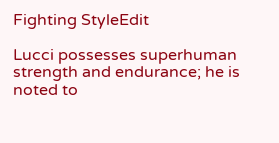Fighting StyleEdit

Lucci possesses superhuman strength and endurance; he is noted to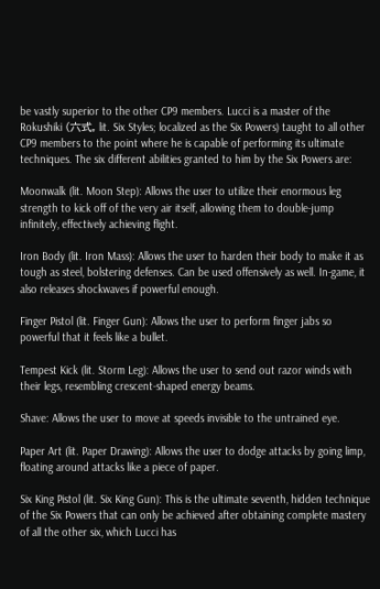be vastly superior to the other CP9 members. Lucci is a master of the Rokushiki (六式, lit. Six Styles; localized as the Six Powers) taught to all other CP9 members to the point where he is capable of performing its ultimate techniques. The six different abilities granted to him by the Six Powers are:

Moonwalk (lit. Moon Step): Allows the user to utilize their enormous leg strength to kick off of the very air itself, allowing them to double-jump infinitely, effectively achieving flight.

Iron Body (lit. Iron Mass): Allows the user to harden their body to make it as tough as steel, bolstering defenses. Can be used offensively as well. In-game, it also releases shockwaves if powerful enough.

Finger Pistol (lit. Finger Gun): Allows the user to perform finger jabs so powerful that it feels like a bullet.

Tempest Kick (lit. Storm Leg): Allows the user to send out razor winds with their legs, resembling crescent-shaped energy beams.

Shave: Allows the user to move at speeds invisible to the untrained eye.

Paper Art (lit. Paper Drawing): Allows the user to dodge attacks by going limp, floating around attacks like a piece of paper.

Six King Pistol (lit. Six King Gun): This is the ultimate seventh, hidden technique of the Six Powers that can only be achieved after obtaining complete mastery of all the other six, which Lucci has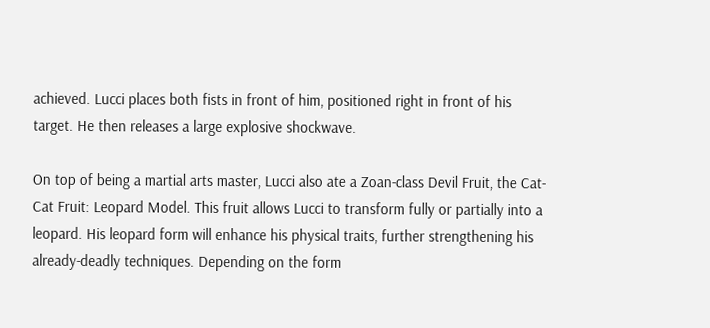achieved. Lucci places both fists in front of him, positioned right in front of his target. He then releases a large explosive shockwave.

On top of being a martial arts master, Lucci also ate a Zoan-class Devil Fruit, the Cat-Cat Fruit: Leopard Model. This fruit allows Lucci to transform fully or partially into a leopard. His leopard form will enhance his physical traits, further strengthening his already-deadly techniques. Depending on the form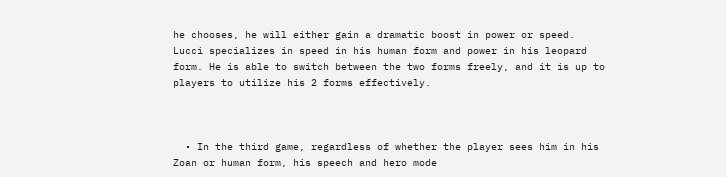he chooses, he will either gain a dramatic boost in power or speed. Lucci specializes in speed in his human form and power in his leopard form. He is able to switch between the two forms freely, and it is up to players to utilize his 2 forms effectively.



  • In the third game, regardless of whether the player sees him in his Zoan or human form, his speech and hero mode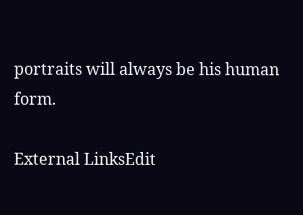portraits will always be his human form.

External LinksEdit